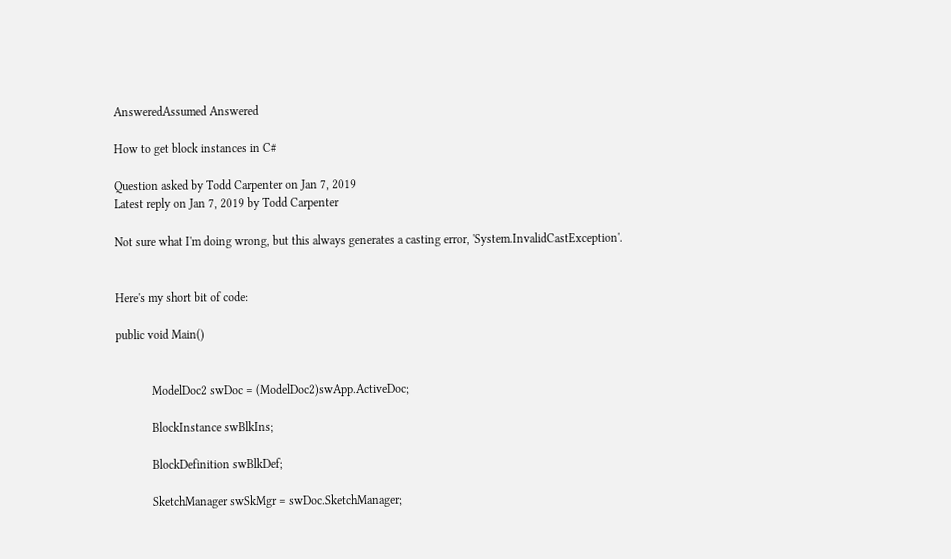AnsweredAssumed Answered

How to get block instances in C#

Question asked by Todd Carpenter on Jan 7, 2019
Latest reply on Jan 7, 2019 by Todd Carpenter

Not sure what I'm doing wrong, but this always generates a casting error, 'System.InvalidCastException'.


Here's my short bit of code:

public void Main()


            ModelDoc2 swDoc = (ModelDoc2)swApp.ActiveDoc;

            BlockInstance swBlkIns;

            BlockDefinition swBlkDef;

            SketchManager swSkMgr = swDoc.SketchManager;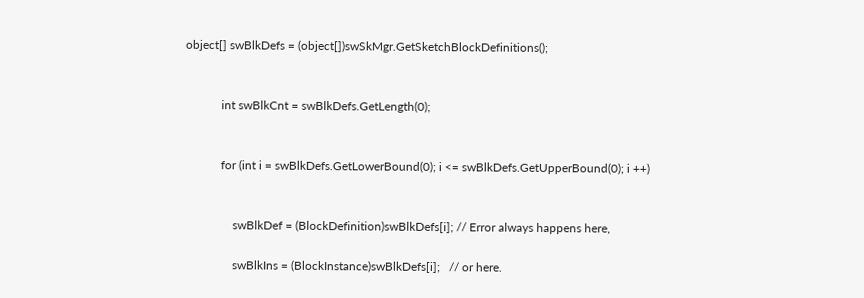object[] swBlkDefs = (object[])swSkMgr.GetSketchBlockDefinitions();


            int swBlkCnt = swBlkDefs.GetLength(0);


            for (int i = swBlkDefs.GetLowerBound(0); i <= swBlkDefs.GetUpperBound(0); i ++)


                swBlkDef = (BlockDefinition)swBlkDefs[i]; // Error always happens here,

                swBlkIns = (BlockInstance)swBlkDefs[i];   // or here.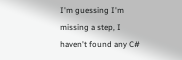I'm guessing I'm missing a step, I haven't found any C#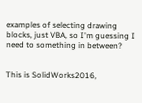examples of selecting drawing blocks, just VBA, so I'm guessing I need to something in between?


This is SolidWorks2016,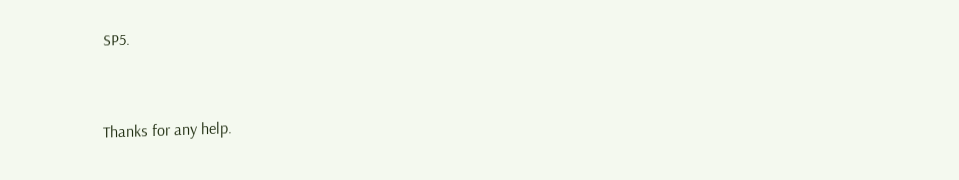SP5.


Thanks for any help.